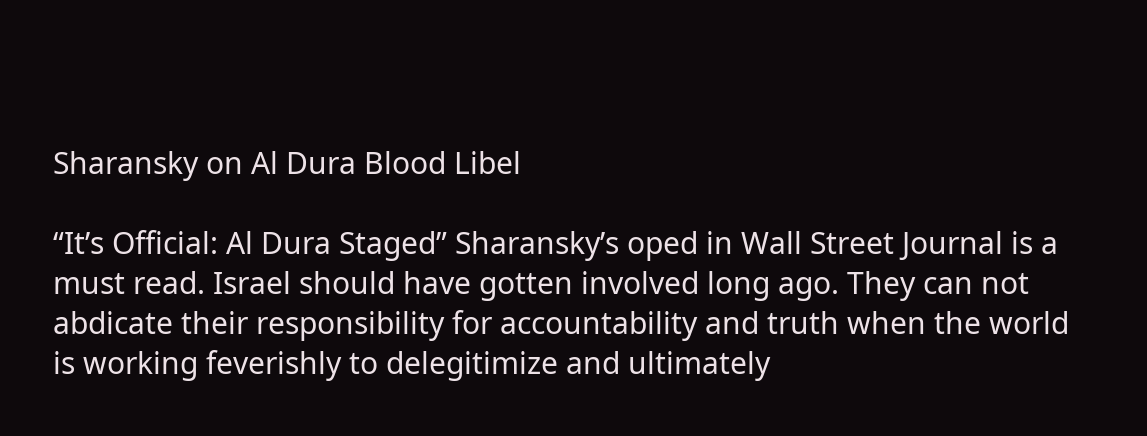Sharansky on Al Dura Blood Libel

“It’s Official: Al Dura Staged” Sharansky’s oped in Wall Street Journal is a must read. Israel should have gotten involved long ago. They can not abdicate their responsibility for accountability and truth when the world is working feverishly to delegitimize and ultimately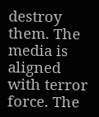destroy them. The media is aligned with terror force. The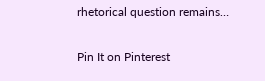rhetorical question remains…

Pin It on Pinterest